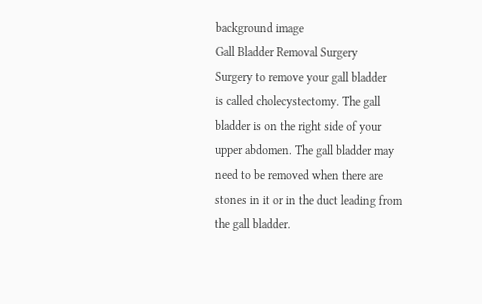background image
Gall Bladder Removal Surgery
Surgery to remove your gall bladder
is called cholecystectomy. The gall
bladder is on the right side of your
upper abdomen. The gall bladder may
need to be removed when there are
stones in it or in the duct leading from
the gall bladder.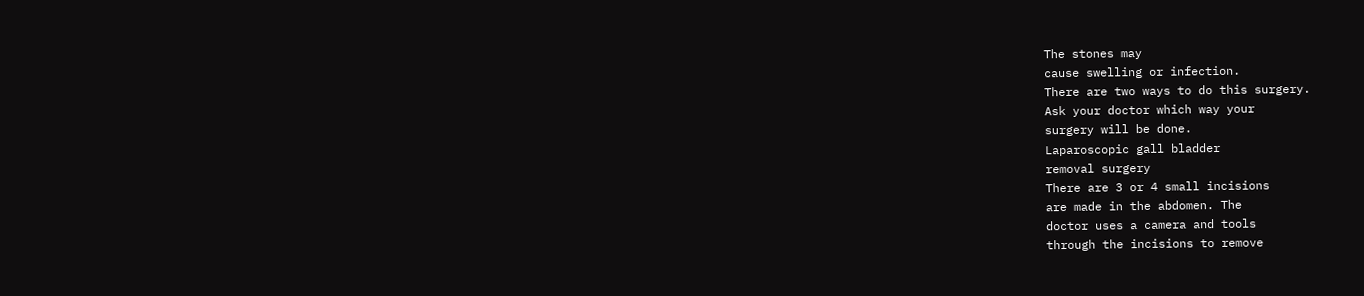The stones may
cause swelling or infection.
There are two ways to do this surgery.
Ask your doctor which way your
surgery will be done.
Laparoscopic gall bladder
removal surgery
There are 3 or 4 small incisions
are made in the abdomen. The
doctor uses a camera and tools
through the incisions to remove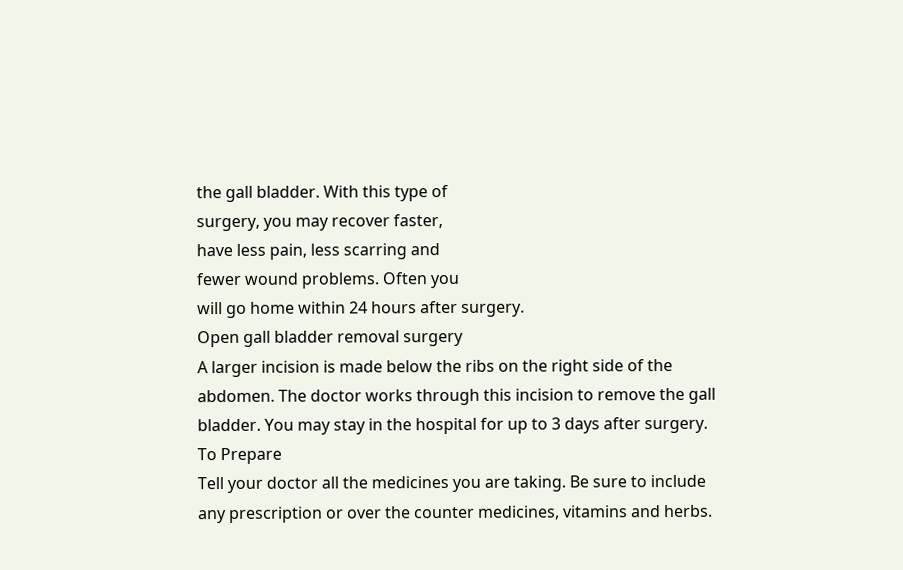the gall bladder. With this type of
surgery, you may recover faster,
have less pain, less scarring and
fewer wound problems. Often you
will go home within 24 hours after surgery.
Open gall bladder removal surgery
A larger incision is made below the ribs on the right side of the
abdomen. The doctor works through this incision to remove the gall
bladder. You may stay in the hospital for up to 3 days after surgery.
To Prepare
Tell your doctor all the medicines you are taking. Be sure to include
any prescription or over the counter medicines, vitamins and herbs.